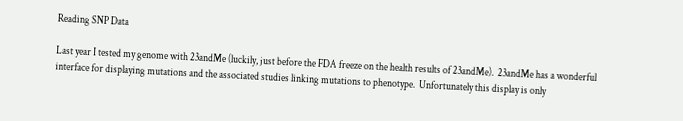Reading SNP Data

Last year I tested my genome with 23andMe (luckily, just before the FDA freeze on the health results of 23andMe).  23andMe has a wonderful interface for displaying mutations and the associated studies linking mutations to phenotype.  Unfortunately this display is only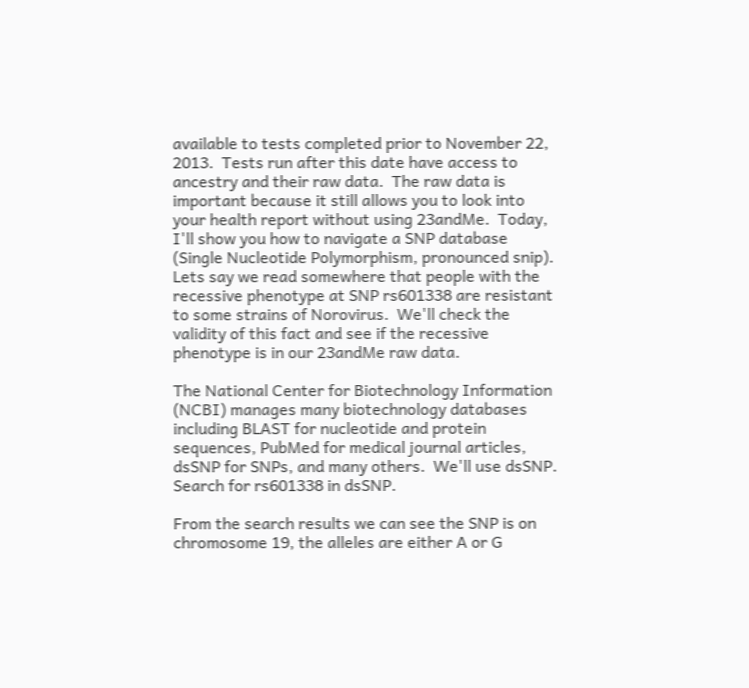available to tests completed prior to November 22, 2013.  Tests run after this date have access to ancestry and their raw data.  The raw data is important because it still allows you to look into your health report without using 23andMe.  Today, I'll show you how to navigate a SNP database (Single Nucleotide Polymorphism, pronounced snip).  Lets say we read somewhere that people with the recessive phenotype at SNP rs601338 are resistant to some strains of Norovirus.  We'll check the validity of this fact and see if the recessive phenotype is in our 23andMe raw data.

The National Center for Biotechnology Information (NCBI) manages many biotechnology databases including BLAST for nucleotide and protein sequences, PubMed for medical journal articles, dsSNP for SNPs, and many others.  We'll use dsSNP.  Search for rs601338 in dsSNP.

From the search results we can see the SNP is on chromosome 19, the alleles are either A or G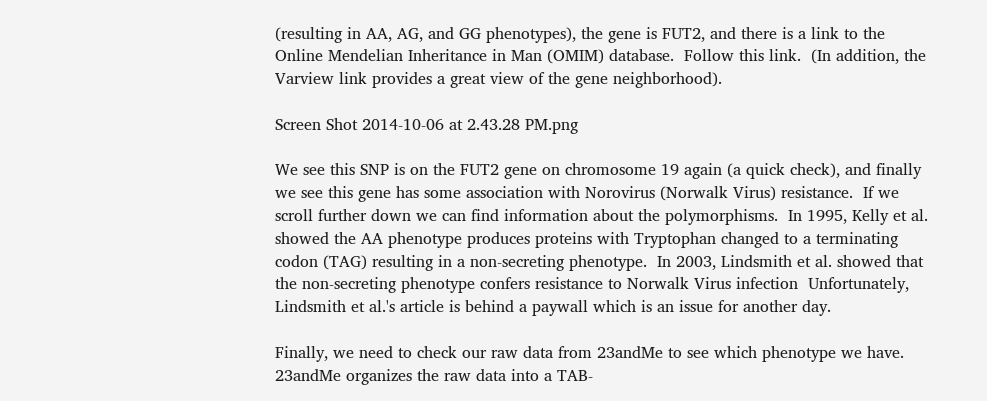(resulting in AA, AG, and GG phenotypes), the gene is FUT2, and there is a link to the Online Mendelian Inheritance in Man (OMIM) database.  Follow this link.  (In addition, the Varview link provides a great view of the gene neighborhood).

Screen Shot 2014-10-06 at 2.43.28 PM.png

We see this SNP is on the FUT2 gene on chromosome 19 again (a quick check), and finally we see this gene has some association with Norovirus (Norwalk Virus) resistance.  If we scroll further down we can find information about the polymorphisms.  In 1995, Kelly et al. showed the AA phenotype produces proteins with Tryptophan changed to a terminating codon (TAG) resulting in a non-secreting phenotype.  In 2003, Lindsmith et al. showed that the non-secreting phenotype confers resistance to Norwalk Virus infection  Unfortunately, Lindsmith et al.'s article is behind a paywall which is an issue for another day.

Finally, we need to check our raw data from 23andMe to see which phenotype we have.  23andMe organizes the raw data into a TAB-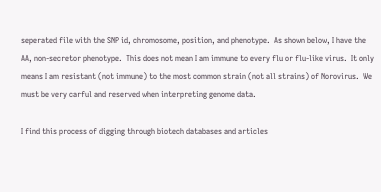seperated file with the SNP id, chromosome, position, and phenotype.  As shown below, I have the AA, non-secretor phenotype.  This does not mean I am immune to every flu or flu-like virus.  It only means I am resistant (not immune) to the most common strain (not all strains) of Norovirus.  We must be very carful and reserved when interpreting genome data.

I find this process of digging through biotech databases and articles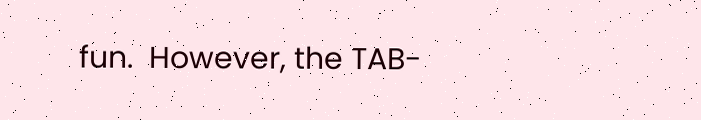fun.  However, the TAB-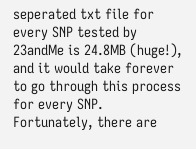seperated txt file for every SNP tested by 23andMe is 24.8MB (huge!), and it would take forever to go through this process for every SNP.  Fortunately, there are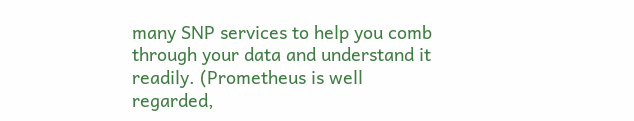many SNP services to help you comb through your data and understand it readily. (Prometheus is well regarded,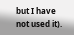but I have not used it).